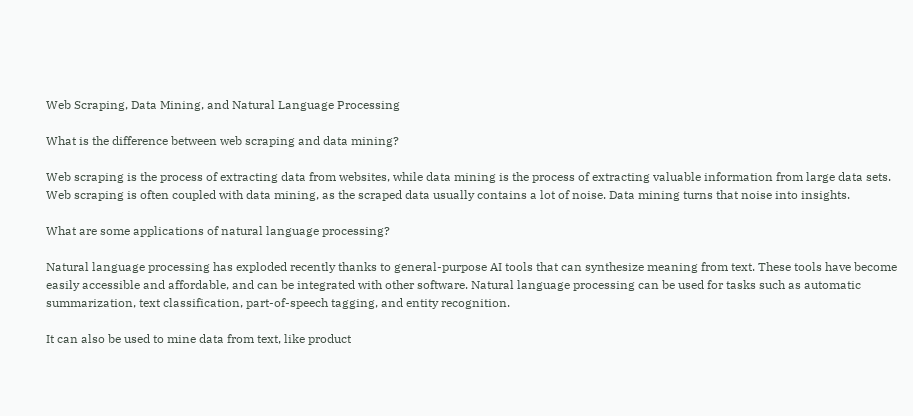Web Scraping, Data Mining, and Natural Language Processing

What is the difference between web scraping and data mining?

Web scraping is the process of extracting data from websites, while data mining is the process of extracting valuable information from large data sets. Web scraping is often coupled with data mining, as the scraped data usually contains a lot of noise. Data mining turns that noise into insights.

What are some applications of natural language processing?

Natural language processing has exploded recently thanks to general-purpose AI tools that can synthesize meaning from text. These tools have become easily accessible and affordable, and can be integrated with other software. Natural language processing can be used for tasks such as automatic summarization, text classification, part-of-speech tagging, and entity recognition.

It can also be used to mine data from text, like product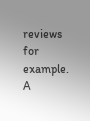reviews for example. A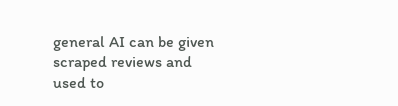general AI can be given scraped reviews and used to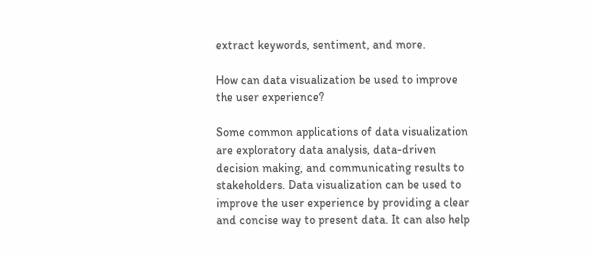extract keywords, sentiment, and more.

How can data visualization be used to improve the user experience?

Some common applications of data visualization are exploratory data analysis, data-driven decision making, and communicating results to stakeholders. Data visualization can be used to improve the user experience by providing a clear and concise way to present data. It can also help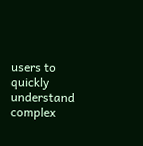users to quickly understand complex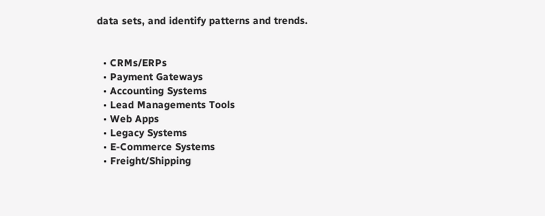data sets, and identify patterns and trends.


  • CRMs/ERPs
  • Payment Gateways
  • Accounting Systems
  • Lead Managements Tools
  • Web Apps
  • Legacy Systems
  • E-Commerce Systems
  • Freight/Shipping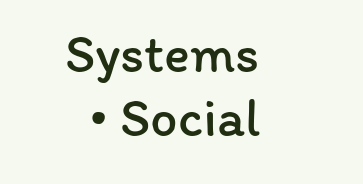Systems
  • Social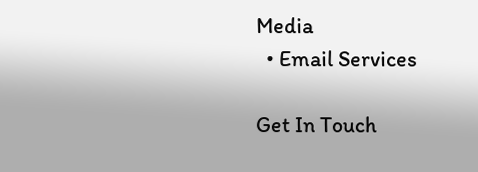Media
  • Email Services

Get In Touch